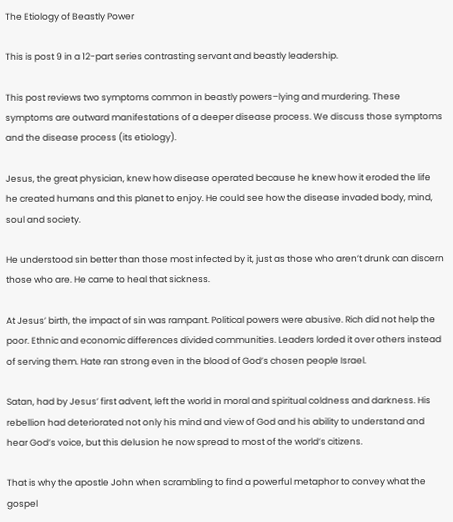The Etiology of Beastly Power

This is post 9 in a 12-part series contrasting servant and beastly leadership.

This post reviews two symptoms common in beastly powers–lying and murdering. These symptoms are outward manifestations of a deeper disease process. We discuss those symptoms and the disease process (its etiology).

Jesus, the great physician, knew how disease operated because he knew how it eroded the life he created humans and this planet to enjoy. He could see how the disease invaded body, mind, soul and society.

He understood sin better than those most infected by it, just as those who aren’t drunk can discern those who are. He came to heal that sickness.

At Jesus’ birth, the impact of sin was rampant. Political powers were abusive. Rich did not help the poor. Ethnic and economic differences divided communities. Leaders lorded it over others instead of serving them. Hate ran strong even in the blood of God’s chosen people Israel.

Satan, had by Jesus’ first advent, left the world in moral and spiritual coldness and darkness. His rebellion had deteriorated not only his mind and view of God and his ability to understand and hear God’s voice, but this delusion he now spread to most of the world’s citizens.

That is why the apostle John when scrambling to find a powerful metaphor to convey what the gospel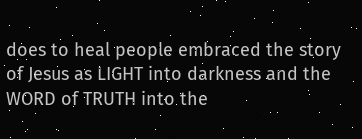does to heal people embraced the story of Jesus as LIGHT into darkness and the WORD of TRUTH into the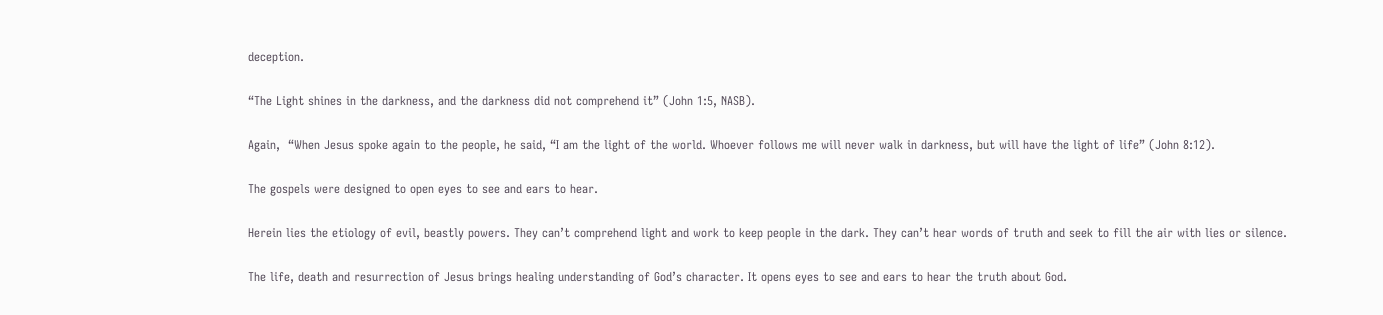deception.

“The Light shines in the darkness, and the darkness did not comprehend it” (John 1:5, NASB).

Again,  “When Jesus spoke again to the people, he said, “I am the light of the world. Whoever follows me will never walk in darkness, but will have the light of life” (John 8:12).

The gospels were designed to open eyes to see and ears to hear.

Herein lies the etiology of evil, beastly powers. They can’t comprehend light and work to keep people in the dark. They can’t hear words of truth and seek to fill the air with lies or silence.

The life, death and resurrection of Jesus brings healing understanding of God’s character. It opens eyes to see and ears to hear the truth about God.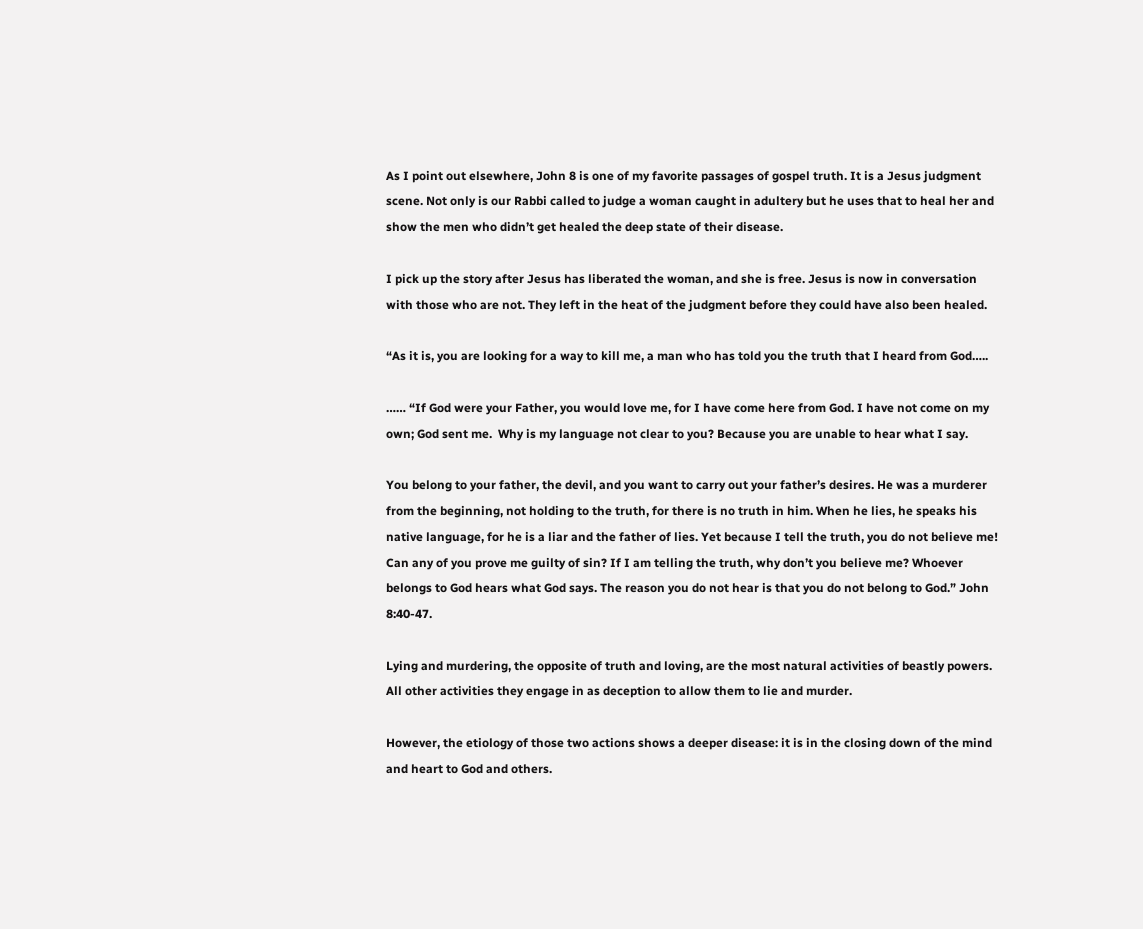As I point out elsewhere, John 8 is one of my favorite passages of gospel truth. It is a Jesus judgment scene. Not only is our Rabbi called to judge a woman caught in adultery but he uses that to heal her and show the men who didn’t get healed the deep state of their disease.

I pick up the story after Jesus has liberated the woman, and she is free. Jesus is now in conversation with those who are not. They left in the heat of the judgment before they could have also been healed.

“As it is, you are looking for a way to kill me, a man who has told you the truth that I heard from God…..

…… “If God were your Father, you would love me, for I have come here from God. I have not come on my own; God sent me.  Why is my language not clear to you? Because you are unable to hear what I say.

You belong to your father, the devil, and you want to carry out your father’s desires. He was a murderer from the beginning, not holding to the truth, for there is no truth in him. When he lies, he speaks his native language, for he is a liar and the father of lies. Yet because I tell the truth, you do not believe me! Can any of you prove me guilty of sin? If I am telling the truth, why don’t you believe me? Whoever belongs to God hears what God says. The reason you do not hear is that you do not belong to God.” John 8:40-47.

Lying and murdering, the opposite of truth and loving, are the most natural activities of beastly powers. All other activities they engage in as deception to allow them to lie and murder.

However, the etiology of those two actions shows a deeper disease: it is in the closing down of the mind and heart to God and others.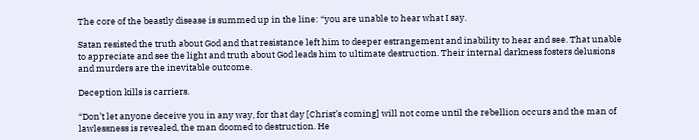The core of the beastly disease is summed up in the line: “you are unable to hear what I say.

Satan resisted the truth about God and that resistance left him to deeper estrangement and inability to hear and see. That unable to appreciate and see the light and truth about God leads him to ultimate destruction. Their internal darkness fosters delusions and murders are the inevitable outcome.

Deception kills is carriers.

“Don’t let anyone deceive you in any way, for that day [Christ’s coming] will not come until the rebellion occurs and the man of lawlessness is revealed, the man doomed to destruction. He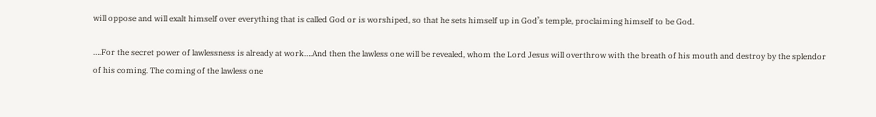will oppose and will exalt himself over everything that is called God or is worshiped, so that he sets himself up in God’s temple, proclaiming himself to be God.

….For the secret power of lawlessness is already at work….And then the lawless one will be revealed, whom the Lord Jesus will overthrow with the breath of his mouth and destroy by the splendor of his coming. The coming of the lawless one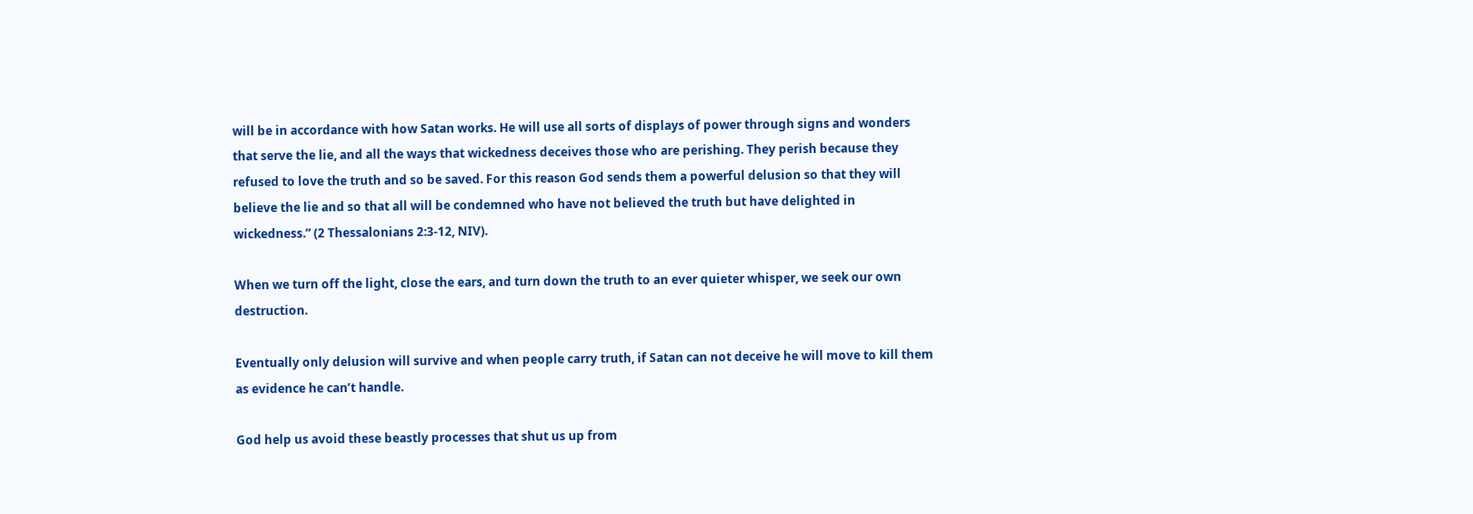will be in accordance with how Satan works. He will use all sorts of displays of power through signs and wonders that serve the lie, and all the ways that wickedness deceives those who are perishing. They perish because they refused to love the truth and so be saved. For this reason God sends them a powerful delusion so that they will believe the lie and so that all will be condemned who have not believed the truth but have delighted in wickedness.” (2 Thessalonians 2:3-12, NIV).

When we turn off the light, close the ears, and turn down the truth to an ever quieter whisper, we seek our own destruction.

Eventually only delusion will survive and when people carry truth, if Satan can not deceive he will move to kill them as evidence he can’t handle.

God help us avoid these beastly processes that shut us up from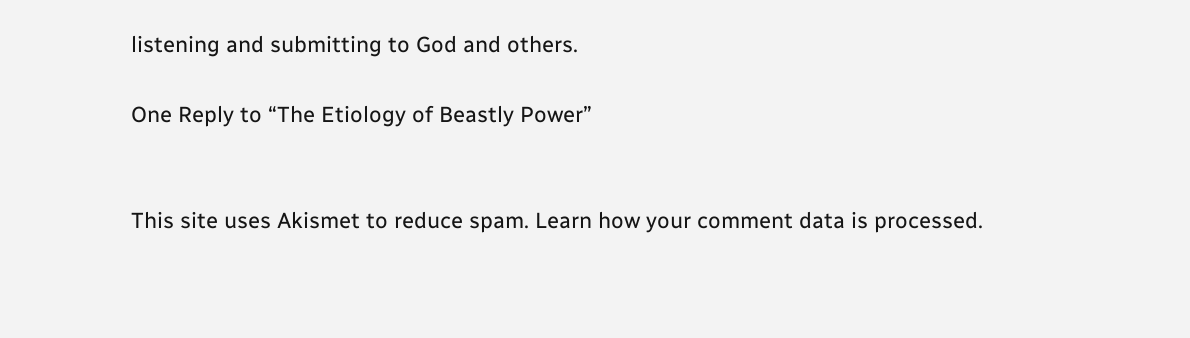listening and submitting to God and others.

One Reply to “The Etiology of Beastly Power”


This site uses Akismet to reduce spam. Learn how your comment data is processed.